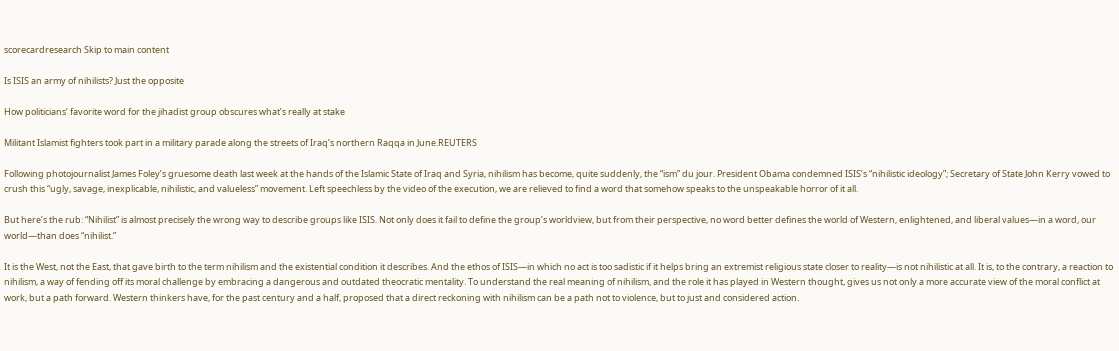scorecardresearch Skip to main content

Is ISIS an army of nihilists? Just the opposite

How politicians’ favorite word for the jihadist group obscures what’s really at stake

Militant Islamist fighters took part in a military parade along the streets of Iraq’s northern Raqqa in June.REUTERS

Following photojournalist James Foley’s gruesome death last week at the hands of the Islamic State of Iraq and Syria, nihilism has become, quite suddenly, the “ism” du jour. President Obama condemned ISIS’s “nihilistic ideology”; Secretary of State John Kerry vowed to crush this “ugly, savage, inexplicable, nihilistic, and valueless” movement. Left speechless by the video of the execution, we are relieved to find a word that somehow speaks to the unspeakable horror of it all.

But here’s the rub: “Nihilist” is almost precisely the wrong way to describe groups like ISIS. Not only does it fail to define the group’s worldview, but from their perspective, no word better defines the world of Western, enlightened, and liberal values—in a word, our world—than does “nihilist.”

It is the West, not the East, that gave birth to the term nihilism and the existential condition it describes. And the ethos of ISIS—in which no act is too sadistic if it helps bring an extremist religious state closer to reality—is not nihilistic at all. It is, to the contrary, a reaction to nihilism, a way of fending off its moral challenge by embracing a dangerous and outdated theocratic mentality. To understand the real meaning of nihilism, and the role it has played in Western thought, gives us not only a more accurate view of the moral conflict at work, but a path forward. Western thinkers have, for the past century and a half, proposed that a direct reckoning with nihilism can be a path not to violence, but to just and considered action.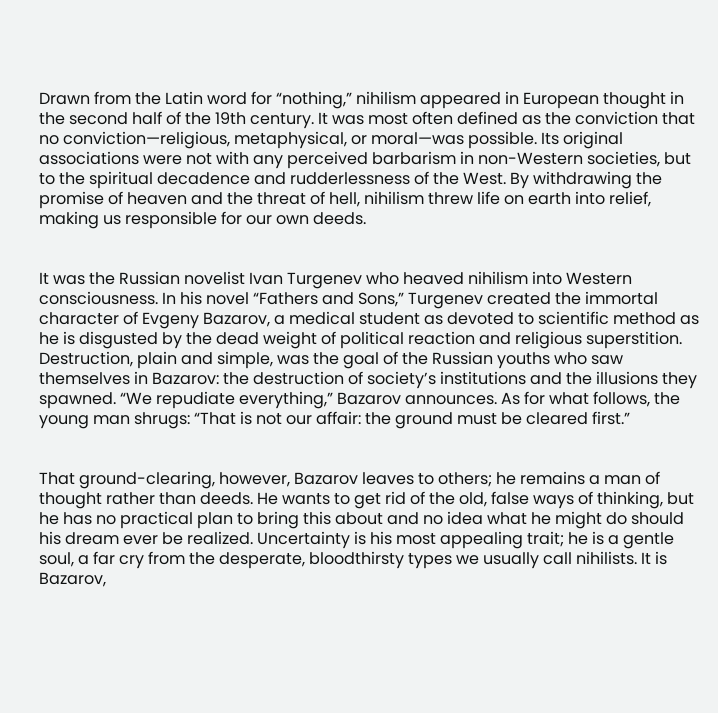Drawn from the Latin word for “nothing,” nihilism appeared in European thought in the second half of the 19th century. It was most often defined as the conviction that no conviction—religious, metaphysical, or moral—was possible. Its original associations were not with any perceived barbarism in non-Western societies, but to the spiritual decadence and rudderlessness of the West. By withdrawing the promise of heaven and the threat of hell, nihilism threw life on earth into relief, making us responsible for our own deeds.


It was the Russian novelist Ivan Turgenev who heaved nihilism into Western consciousness. In his novel “Fathers and Sons,” Turgenev created the immortal character of Evgeny Bazarov, a medical student as devoted to scientific method as he is disgusted by the dead weight of political reaction and religious superstition. Destruction, plain and simple, was the goal of the Russian youths who saw themselves in Bazarov: the destruction of society’s institutions and the illusions they spawned. “We repudiate everything,” Bazarov announces. As for what follows, the young man shrugs: “That is not our affair: the ground must be cleared first.”


That ground-clearing, however, Bazarov leaves to others; he remains a man of thought rather than deeds. He wants to get rid of the old, false ways of thinking, but he has no practical plan to bring this about and no idea what he might do should his dream ever be realized. Uncertainty is his most appealing trait; he is a gentle soul, a far cry from the desperate, bloodthirsty types we usually call nihilists. It is Bazarov,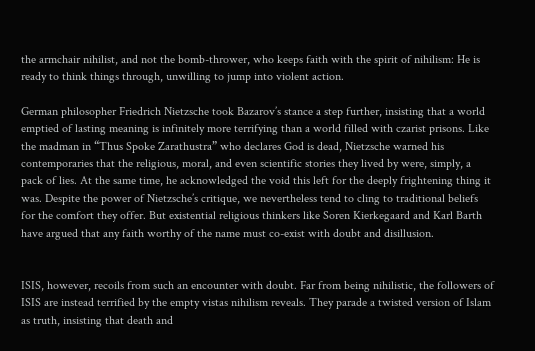the armchair nihilist, and not the bomb-thrower, who keeps faith with the spirit of nihilism: He is ready to think things through, unwilling to jump into violent action.

German philosopher Friedrich Nietzsche took Bazarov’s stance a step further, insisting that a world emptied of lasting meaning is infinitely more terrifying than a world filled with czarist prisons. Like the madman in “Thus Spoke Zarathustra” who declares God is dead, Nietzsche warned his contemporaries that the religious, moral, and even scientific stories they lived by were, simply, a pack of lies. At the same time, he acknowledged the void this left for the deeply frightening thing it was. Despite the power of Nietzsche’s critique, we nevertheless tend to cling to traditional beliefs for the comfort they offer. But existential religious thinkers like Soren Kierkegaard and Karl Barth have argued that any faith worthy of the name must co-exist with doubt and disillusion.


ISIS, however, recoils from such an encounter with doubt. Far from being nihilistic, the followers of ISIS are instead terrified by the empty vistas nihilism reveals. They parade a twisted version of Islam as truth, insisting that death and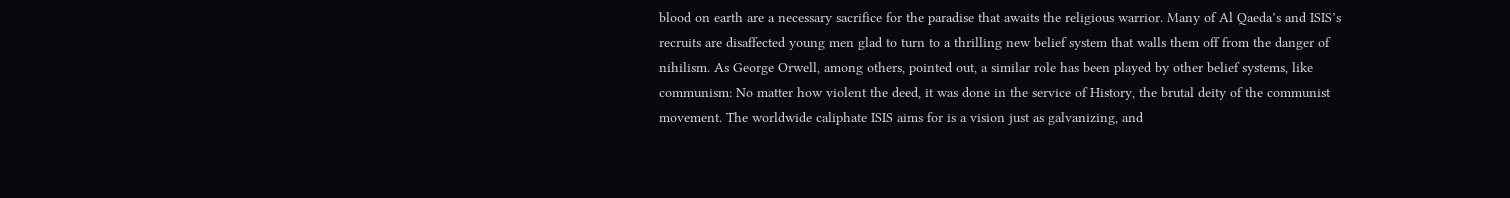blood on earth are a necessary sacrifice for the paradise that awaits the religious warrior. Many of Al Qaeda’s and ISIS’s recruits are disaffected young men glad to turn to a thrilling new belief system that walls them off from the danger of nihilism. As George Orwell, among others, pointed out, a similar role has been played by other belief systems, like communism: No matter how violent the deed, it was done in the service of History, the brutal deity of the communist movement. The worldwide caliphate ISIS aims for is a vision just as galvanizing, and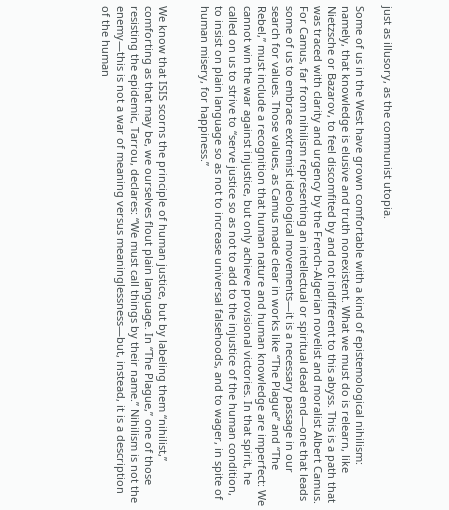just as illusory, as the communist utopia.

Some of us in the West have grown comfortable with a kind of epistemological nihilism: namely, that knowledge is elusive and truth nonexistent. What we must do is relearn, like Nietzsche or Bazarov, to feel discomfited by and not indifferent to this abyss. This is a path that was traced with clarity and urgency by the French-Algerian novelist and moralist Albert Camus. For Camus, far from nihilism representing an intellectual or spiritual dead end—one that leads some of us to embrace extremist ideological movements—it is a necessary passage in our search for values. Those values, as Camus made clear in works like “The Plague” and “The Rebel,” must include a recognition that human nature and human knowledge are imperfect: We cannot win the war against injustice, but only achieve provisional victories. In that spirit, he called on us to strive to “serve justice so as not to add to the injustice of the human condition, to insist on plain language so as not to increase universal falsehoods, and to wager, in spite of human misery, for happiness.”


We know that ISIS scorns the principle of human justice, but by labeling them “nihilist,” comforting as that may be, we ourselves flout plain language. In “The Plague,” one of those resisting the epidemic, Tarrou, declares: “We must call things by their name.” Nihilism is not the enemy—this is not a war of meaning versus meaninglessness—but, instead, it is a description of the human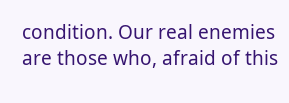condition. Our real enemies are those who, afraid of this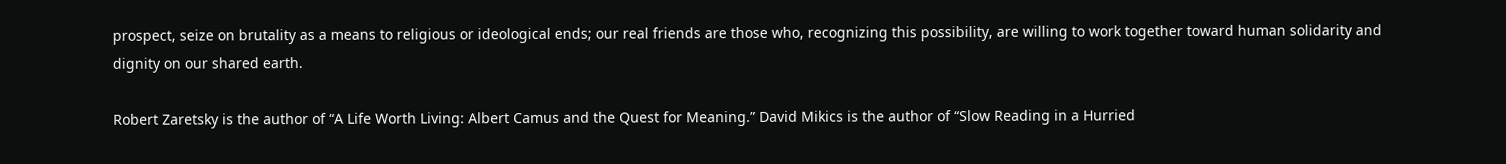prospect, seize on brutality as a means to religious or ideological ends; our real friends are those who, recognizing this possibility, are willing to work together toward human solidarity and dignity on our shared earth.

Robert Zaretsky is the author of “A Life Worth Living: Albert Camus and the Quest for Meaning.” David Mikics is the author of “Slow Reading in a Hurried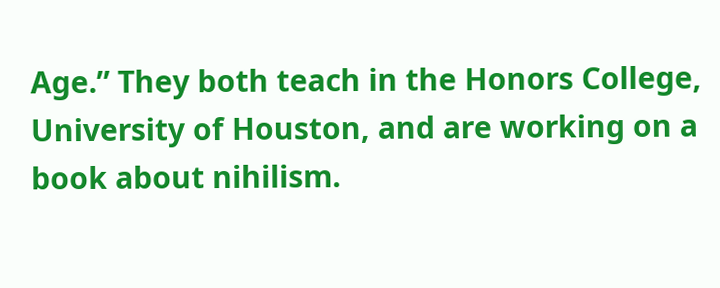Age.” They both teach in the Honors College, University of Houston, and are working on a book about nihilism.